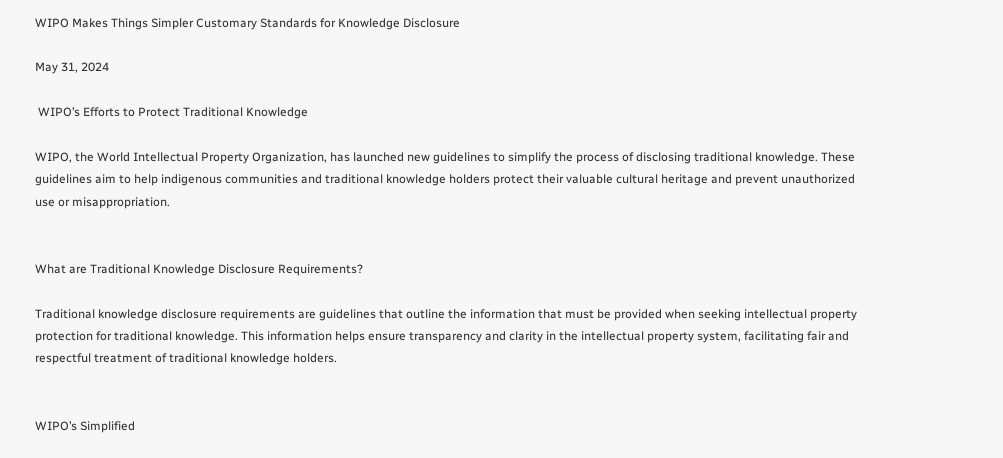WIPO Makes Things Simpler Customary Standards for Knowledge Disclosure

May 31, 2024

 WIPO’s Efforts to Protect Traditional Knowledge

WIPO, the World Intellectual Property Organization, has launched new guidelines to simplify the process of disclosing traditional knowledge. These guidelines aim to help indigenous communities and traditional knowledge holders protect their valuable cultural heritage and prevent unauthorized use or misappropriation.


What are Traditional Knowledge Disclosure Requirements?

Traditional knowledge disclosure requirements are guidelines that outline the information that must be provided when seeking intellectual property protection for traditional knowledge. This information helps ensure transparency and clarity in the intellectual property system, facilitating fair and respectful treatment of traditional knowledge holders.


WIPO’s Simplified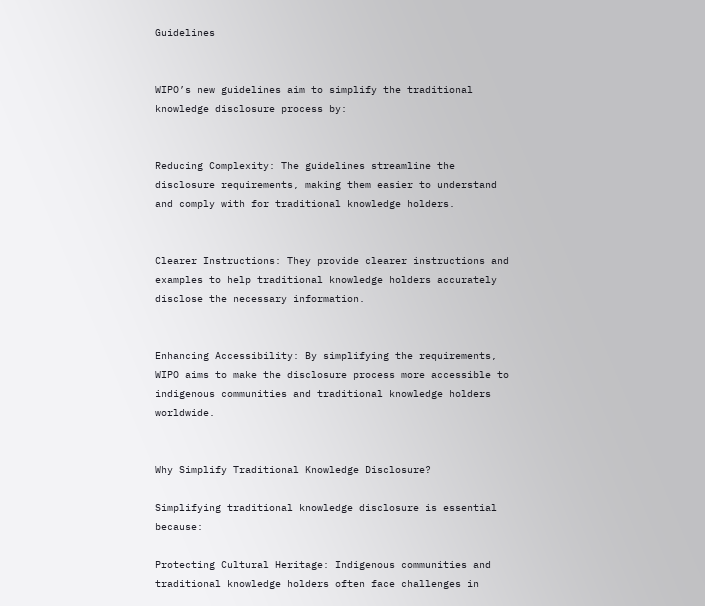Guidelines


WIPO’s new guidelines aim to simplify the traditional knowledge disclosure process by:


Reducing Complexity: The guidelines streamline the disclosure requirements, making them easier to understand and comply with for traditional knowledge holders.


Clearer Instructions: They provide clearer instructions and examples to help traditional knowledge holders accurately disclose the necessary information.


Enhancing Accessibility: By simplifying the requirements, WIPO aims to make the disclosure process more accessible to indigenous communities and traditional knowledge holders worldwide.


Why Simplify Traditional Knowledge Disclosure?

Simplifying traditional knowledge disclosure is essential because:

Protecting Cultural Heritage: Indigenous communities and traditional knowledge holders often face challenges in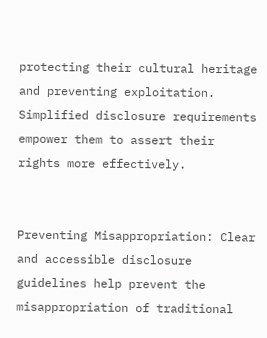protecting their cultural heritage and preventing exploitation. Simplified disclosure requirements empower them to assert their rights more effectively.


Preventing Misappropriation: Clear and accessible disclosure guidelines help prevent the misappropriation of traditional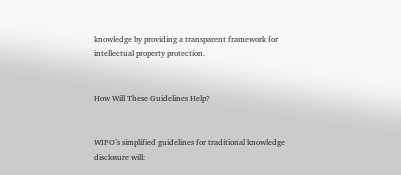knowledge by providing a transparent framework for intellectual property protection.


How Will These Guidelines Help?


WIPO’s simplified guidelines for traditional knowledge disclosure will: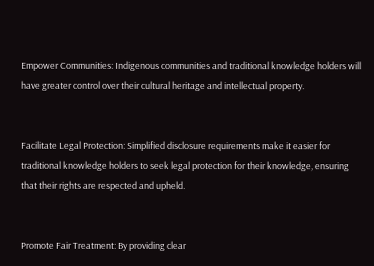Empower Communities: Indigenous communities and traditional knowledge holders will have greater control over their cultural heritage and intellectual property.


Facilitate Legal Protection: Simplified disclosure requirements make it easier for traditional knowledge holders to seek legal protection for their knowledge, ensuring that their rights are respected and upheld.


Promote Fair Treatment: By providing clear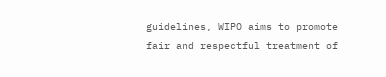guidelines, WIPO aims to promote fair and respectful treatment of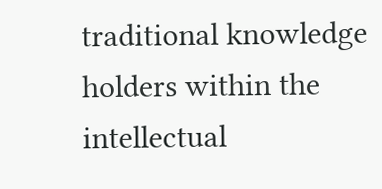traditional knowledge holders within the intellectual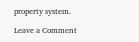property system.

Leave a Comment